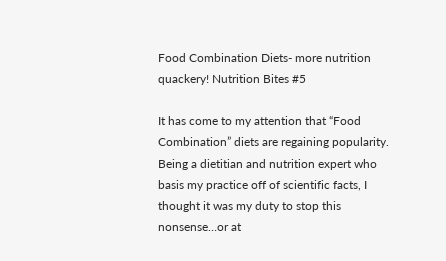Food Combination Diets- more nutrition quackery! Nutrition Bites #5

It has come to my attention that “Food Combination” diets are regaining popularity. Being a dietitian and nutrition expert who basis my practice off of scientific facts, I thought it was my duty to stop this nonsense…or at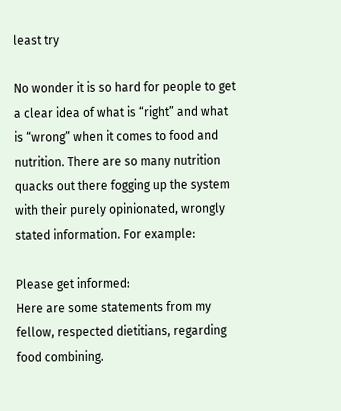least try

No wonder it is so hard for people to get a clear idea of what is “right” and what is “wrong” when it comes to food and nutrition. There are so many nutrition quacks out there fogging up the system with their purely opinionated, wrongly stated information. For example:

Please get informed:
Here are some statements from my fellow, respected dietitians, regarding food combining.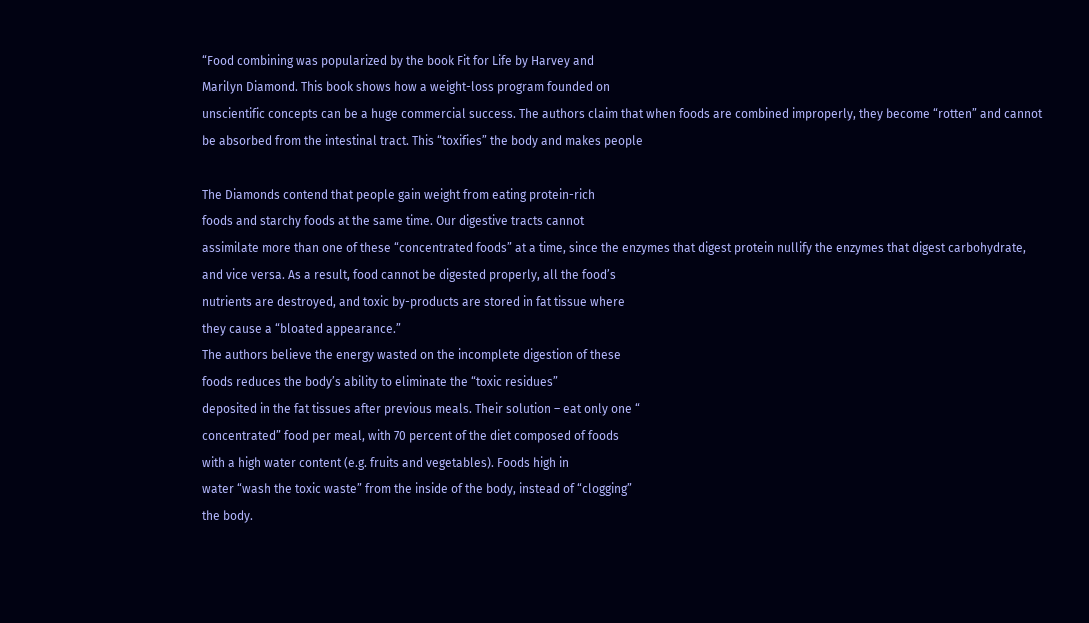“Food combining was popularized by the book Fit for Life by Harvey and
Marilyn Diamond. This book shows how a weight-loss program founded on
unscientific concepts can be a huge commercial success. The authors claim that when foods are combined improperly, they become “rotten” and cannot be absorbed from the intestinal tract. This “toxifies” the body and makes people

The Diamonds contend that people gain weight from eating protein-rich
foods and starchy foods at the same time. Our digestive tracts cannot
assimilate more than one of these “concentrated foods” at a time, since the enzymes that digest protein nullify the enzymes that digest carbohydrate, and vice versa. As a result, food cannot be digested properly, all the food’s
nutrients are destroyed, and toxic by-products are stored in fat tissue where
they cause a “bloated appearance.”
The authors believe the energy wasted on the incomplete digestion of these
foods reduces the body’s ability to eliminate the “toxic residues”
deposited in the fat tissues after previous meals. Their solution – eat only one “
concentrated” food per meal, with 70 percent of the diet composed of foods
with a high water content (e.g. fruits and vegetables). Foods high in
water “wash the toxic waste” from the inside of the body, instead of “clogging”
the body.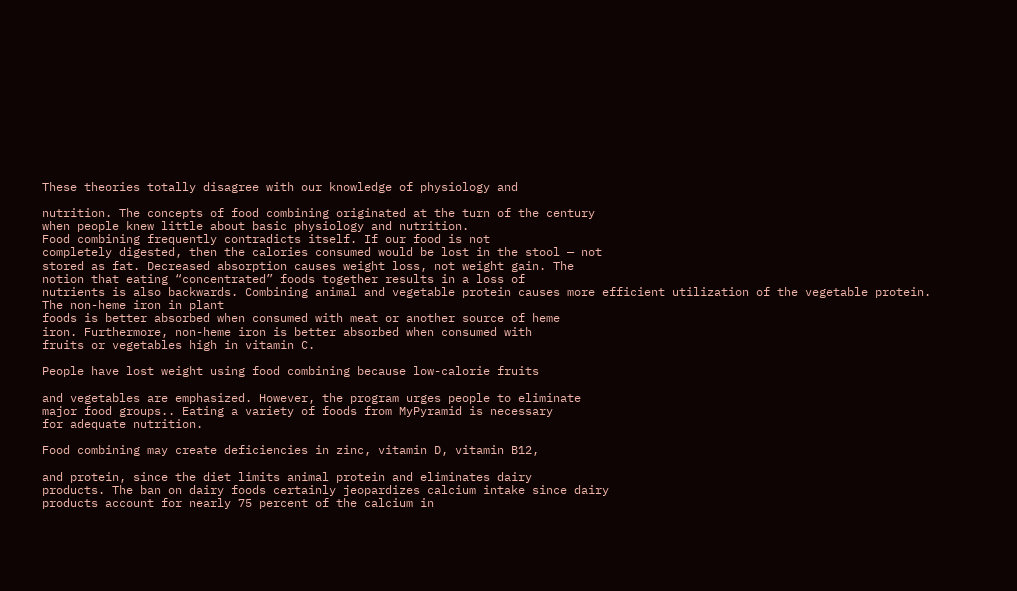These theories totally disagree with our knowledge of physiology and

nutrition. The concepts of food combining originated at the turn of the century
when people knew little about basic physiology and nutrition.
Food combining frequently contradicts itself. If our food is not
completely digested, then the calories consumed would be lost in the stool — not
stored as fat. Decreased absorption causes weight loss, not weight gain. The
notion that eating “concentrated” foods together results in a loss of
nutrients is also backwards. Combining animal and vegetable protein causes more efficient utilization of the vegetable protein. The non-heme iron in plant
foods is better absorbed when consumed with meat or another source of heme
iron. Furthermore, non-heme iron is better absorbed when consumed with
fruits or vegetables high in vitamin C.

People have lost weight using food combining because low-calorie fruits

and vegetables are emphasized. However, the program urges people to eliminate
major food groups.. Eating a variety of foods from MyPyramid is necessary
for adequate nutrition.

Food combining may create deficiencies in zinc, vitamin D, vitamin B12,

and protein, since the diet limits animal protein and eliminates dairy
products. The ban on dairy foods certainly jeopardizes calcium intake since dairy
products account for nearly 75 percent of the calcium in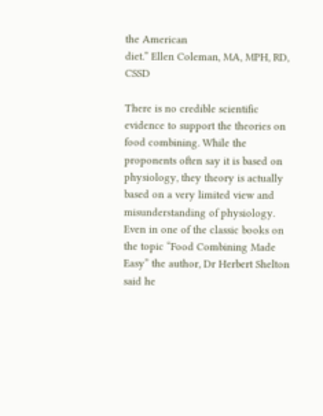the American
diet.” Ellen Coleman, MA, MPH, RD, CSSD

There is no credible scientific evidence to support the theories on food combining. While the proponents often say it is based on physiology, they theory is actually based on a very limited view and misunderstanding of physiology. Even in one of the classic books on the topic “Food Combining Made Easy” the author, Dr Herbert Shelton said he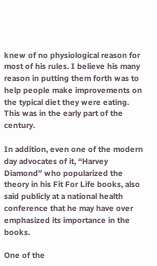knew of no physiological reason for most of his rules. I believe his many reason in putting them forth was to help people make improvements on the typical diet they were eating. This was in the early part of the century.

In addition, even one of the modern day advocates of it, “Harvey Diamond” who popularized the theory in his Fit For Life books, also said publicly at a national health conference that he may have over emphasized its importance in the books.

One of the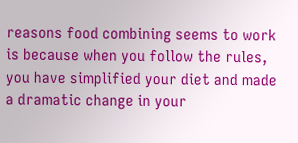reasons food combining seems to work is because when you follow the rules, you have simplified your diet and made a dramatic change in your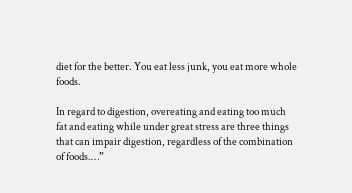diet for the better. You eat less junk, you eat more whole foods.

In regard to digestion, overeating and eating too much fat and eating while under great stress are three things that can impair digestion, regardless of the combination of foods.…”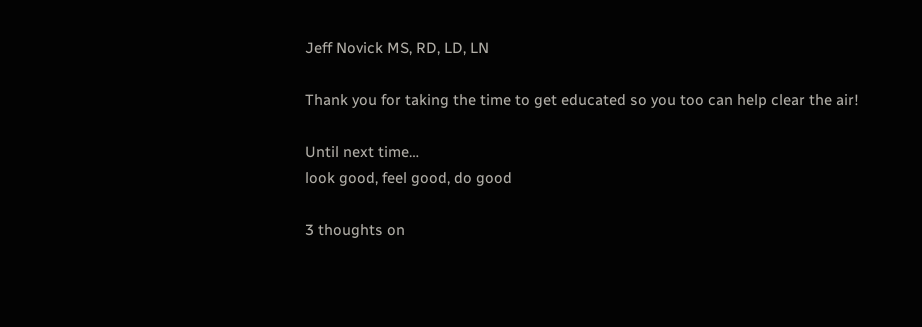Jeff Novick MS, RD, LD, LN

Thank you for taking the time to get educated so you too can help clear the air!

Until next time…
look good, feel good, do good

3 thoughts on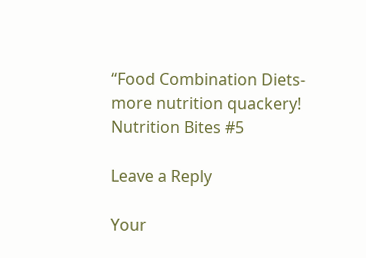“Food Combination Diets- more nutrition quackery! Nutrition Bites #5

Leave a Reply

Your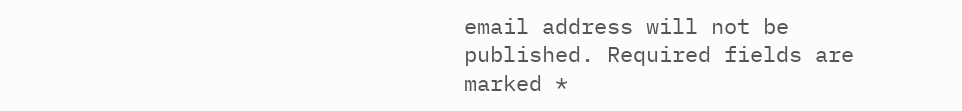email address will not be published. Required fields are marked *